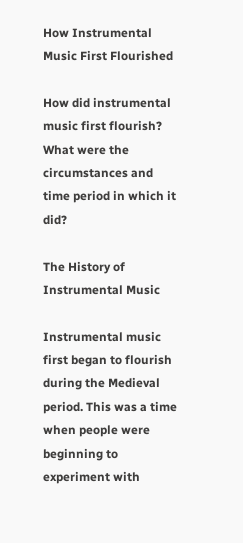How Instrumental Music First Flourished

How did instrumental music first flourish? What were the circumstances and time period in which it did?

The History of Instrumental Music

Instrumental music first began to flourish during the Medieval period. This was a time when people were beginning to experiment with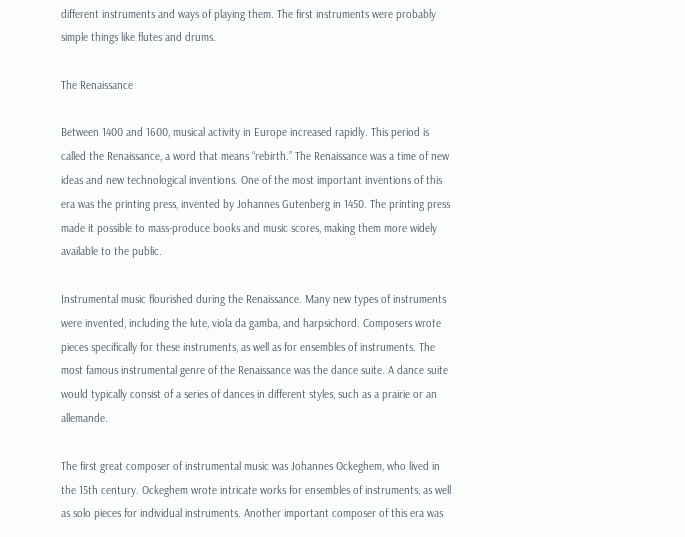different instruments and ways of playing them. The first instruments were probably simple things like flutes and drums.

The Renaissance

Between 1400 and 1600, musical activity in Europe increased rapidly. This period is called the Renaissance, a word that means “rebirth.” The Renaissance was a time of new ideas and new technological inventions. One of the most important inventions of this era was the printing press, invented by Johannes Gutenberg in 1450. The printing press made it possible to mass-produce books and music scores, making them more widely available to the public.

Instrumental music flourished during the Renaissance. Many new types of instruments were invented, including the lute, viola da gamba, and harpsichord. Composers wrote pieces specifically for these instruments, as well as for ensembles of instruments. The most famous instrumental genre of the Renaissance was the dance suite. A dance suite would typically consist of a series of dances in different styles, such as a prairie or an allemande.

The first great composer of instrumental music was Johannes Ockeghem, who lived in the 15th century. Ockeghem wrote intricate works for ensembles of instruments, as well as solo pieces for individual instruments. Another important composer of this era was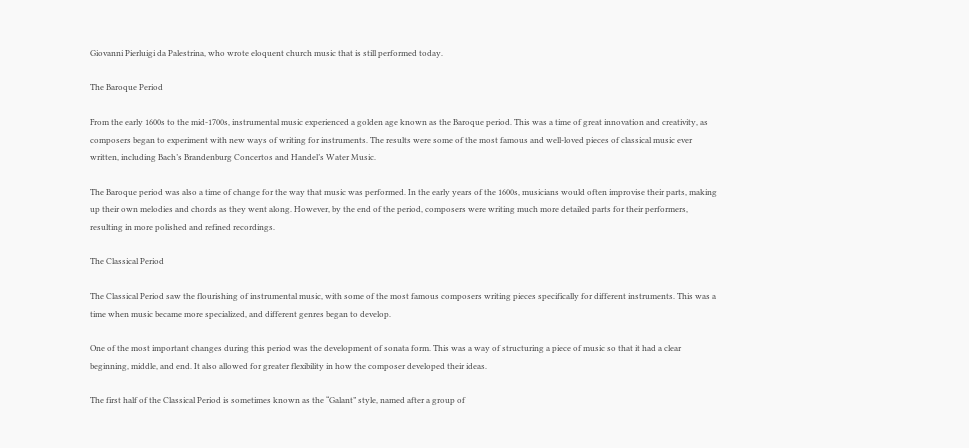Giovanni Pierluigi da Palestrina, who wrote eloquent church music that is still performed today.

The Baroque Period

From the early 1600s to the mid-1700s, instrumental music experienced a golden age known as the Baroque period. This was a time of great innovation and creativity, as composers began to experiment with new ways of writing for instruments. The results were some of the most famous and well-loved pieces of classical music ever written, including Bach’s Brandenburg Concertos and Handel’s Water Music.

The Baroque period was also a time of change for the way that music was performed. In the early years of the 1600s, musicians would often improvise their parts, making up their own melodies and chords as they went along. However, by the end of the period, composers were writing much more detailed parts for their performers, resulting in more polished and refined recordings.

The Classical Period

The Classical Period saw the flourishing of instrumental music, with some of the most famous composers writing pieces specifically for different instruments. This was a time when music became more specialized, and different genres began to develop.

One of the most important changes during this period was the development of sonata form. This was a way of structuring a piece of music so that it had a clear beginning, middle, and end. It also allowed for greater flexibility in how the composer developed their ideas.

The first half of the Classical Period is sometimes known as the “Galant” style, named after a group of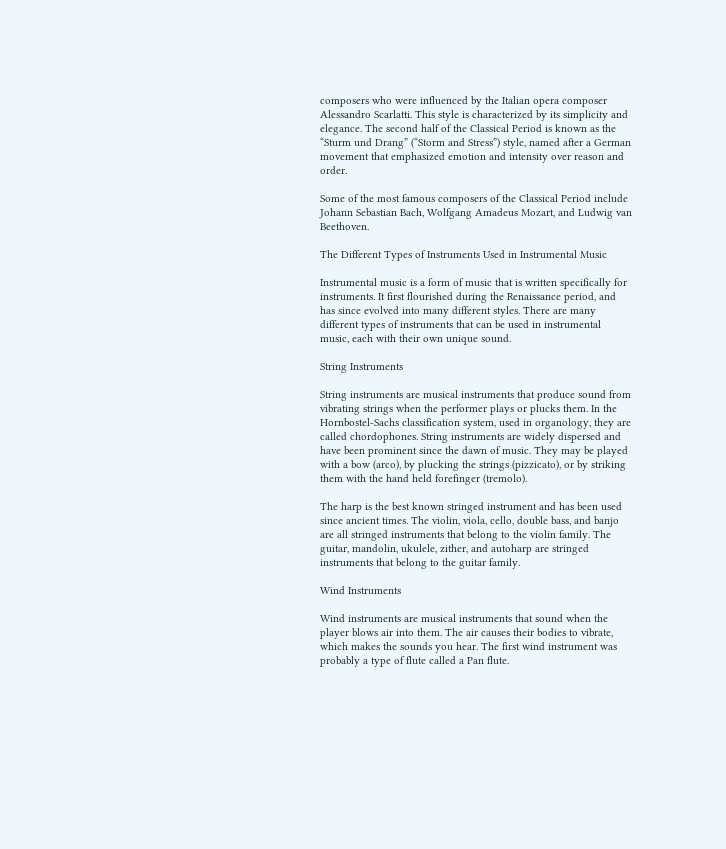composers who were influenced by the Italian opera composer Alessandro Scarlatti. This style is characterized by its simplicity and elegance. The second half of the Classical Period is known as the “Sturm und Drang” (“Storm and Stress”) style, named after a German movement that emphasized emotion and intensity over reason and order.

Some of the most famous composers of the Classical Period include Johann Sebastian Bach, Wolfgang Amadeus Mozart, and Ludwig van Beethoven.

The Different Types of Instruments Used in Instrumental Music

Instrumental music is a form of music that is written specifically for instruments. It first flourished during the Renaissance period, and has since evolved into many different styles. There are many different types of instruments that can be used in instrumental music, each with their own unique sound.

String Instruments

String instruments are musical instruments that produce sound from vibrating strings when the performer plays or plucks them. In the Hornbostel-Sachs classification system, used in organology, they are called chordophones. String instruments are widely dispersed and have been prominent since the dawn of music. They may be played with a bow (arco), by plucking the strings (pizzicato), or by striking them with the hand held forefinger (tremolo).

The harp is the best known stringed instrument and has been used since ancient times. The violin, viola, cello, double bass, and banjo are all stringed instruments that belong to the violin family. The guitar, mandolin, ukulele, zither, and autoharp are stringed instruments that belong to the guitar family.

Wind Instruments

Wind instruments are musical instruments that sound when the player blows air into them. The air causes their bodies to vibrate, which makes the sounds you hear. The first wind instrument was probably a type of flute called a Pan flute.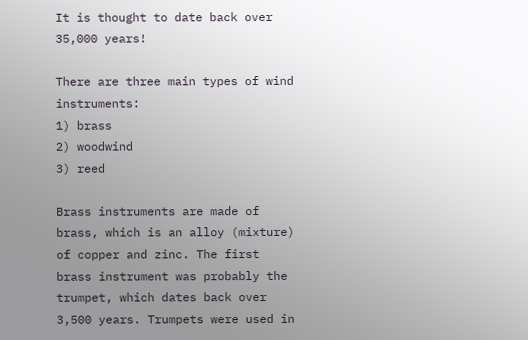It is thought to date back over 35,000 years!

There are three main types of wind instruments:
1) brass
2) woodwind
3) reed

Brass instruments are made of brass, which is an alloy (mixture) of copper and zinc. The first brass instrument was probably the trumpet, which dates back over 3,500 years. Trumpets were used in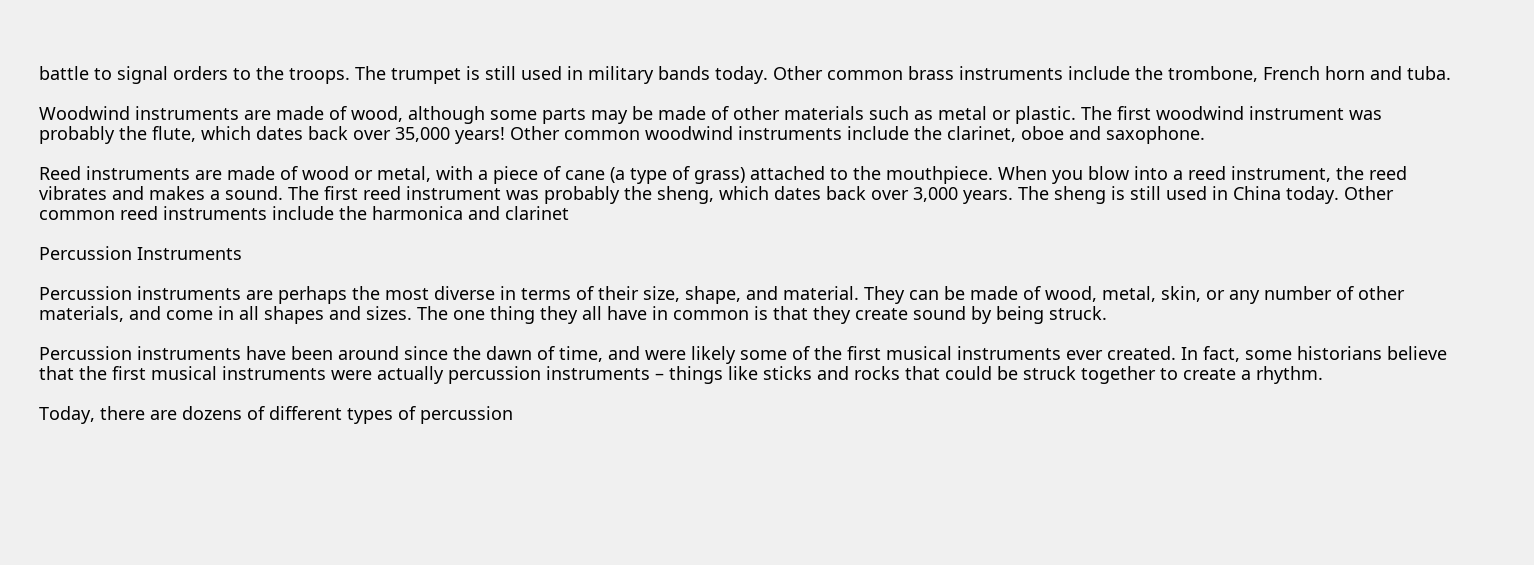battle to signal orders to the troops. The trumpet is still used in military bands today. Other common brass instruments include the trombone, French horn and tuba.

Woodwind instruments are made of wood, although some parts may be made of other materials such as metal or plastic. The first woodwind instrument was probably the flute, which dates back over 35,000 years! Other common woodwind instruments include the clarinet, oboe and saxophone.

Reed instruments are made of wood or metal, with a piece of cane (a type of grass) attached to the mouthpiece. When you blow into a reed instrument, the reed vibrates and makes a sound. The first reed instrument was probably the sheng, which dates back over 3,000 years. The sheng is still used in China today. Other common reed instruments include the harmonica and clarinet

Percussion Instruments

Percussion instruments are perhaps the most diverse in terms of their size, shape, and material. They can be made of wood, metal, skin, or any number of other materials, and come in all shapes and sizes. The one thing they all have in common is that they create sound by being struck.

Percussion instruments have been around since the dawn of time, and were likely some of the first musical instruments ever created. In fact, some historians believe that the first musical instruments were actually percussion instruments – things like sticks and rocks that could be struck together to create a rhythm.

Today, there are dozens of different types of percussion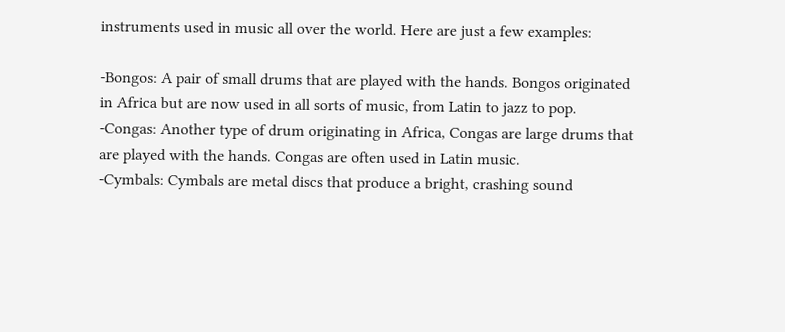instruments used in music all over the world. Here are just a few examples:

-Bongos: A pair of small drums that are played with the hands. Bongos originated in Africa but are now used in all sorts of music, from Latin to jazz to pop.
-Congas: Another type of drum originating in Africa, Congas are large drums that are played with the hands. Congas are often used in Latin music.
-Cymbals: Cymbals are metal discs that produce a bright, crashing sound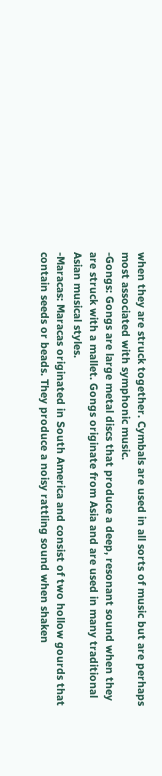when they are struck together. Cymbals are used in all sorts of music but are perhaps most associated with symphonic music.
-Gongs: Gongs are large metal discs that produce a deep, resonant sound when they are struck with a mallet. Gongs originate from Asia and are used in many traditional Asian musical styles.
-Maracas: Maracas originated in South America and consist of two hollow gourds that contain seeds or beads. They produce a noisy rattling sound when shaken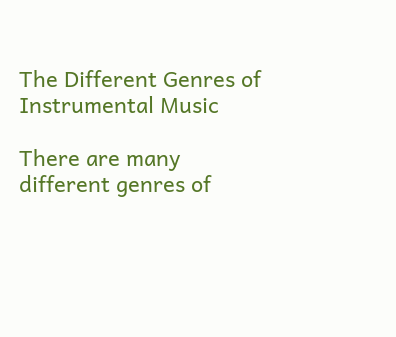The Different Genres of Instrumental Music

There are many different genres of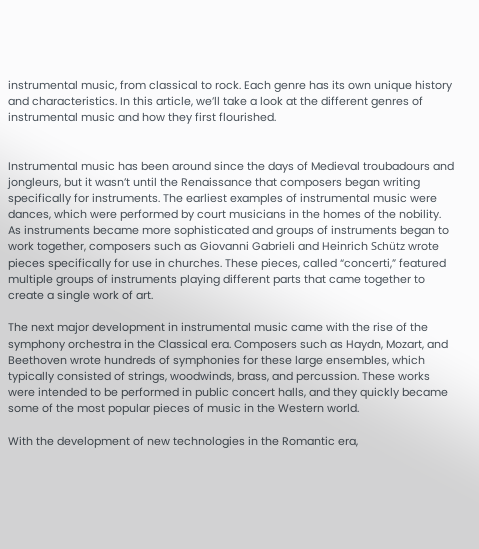instrumental music, from classical to rock. Each genre has its own unique history and characteristics. In this article, we’ll take a look at the different genres of instrumental music and how they first flourished.


Instrumental music has been around since the days of Medieval troubadours and jongleurs, but it wasn’t until the Renaissance that composers began writing specifically for instruments. The earliest examples of instrumental music were dances, which were performed by court musicians in the homes of the nobility. As instruments became more sophisticated and groups of instruments began to work together, composers such as Giovanni Gabrieli and Heinrich Schütz wrote pieces specifically for use in churches. These pieces, called “concerti,” featured multiple groups of instruments playing different parts that came together to create a single work of art.

The next major development in instrumental music came with the rise of the symphony orchestra in the Classical era. Composers such as Haydn, Mozart, and Beethoven wrote hundreds of symphonies for these large ensembles, which typically consisted of strings, woodwinds, brass, and percussion. These works were intended to be performed in public concert halls, and they quickly became some of the most popular pieces of music in the Western world.

With the development of new technologies in the Romantic era,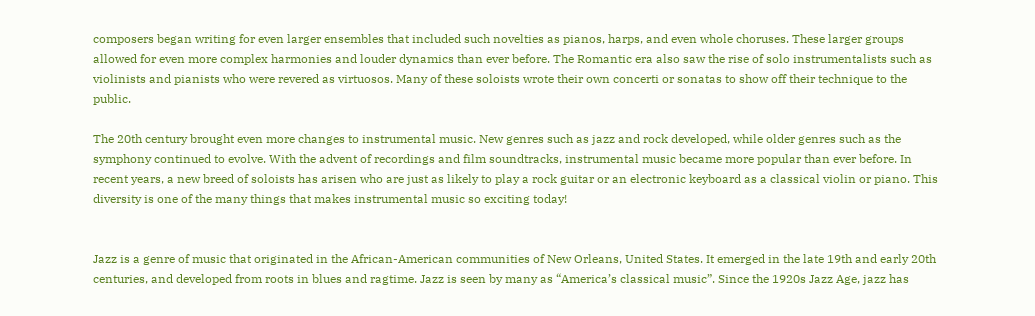composers began writing for even larger ensembles that included such novelties as pianos, harps, and even whole choruses. These larger groups allowed for even more complex harmonies and louder dynamics than ever before. The Romantic era also saw the rise of solo instrumentalists such as violinists and pianists who were revered as virtuosos. Many of these soloists wrote their own concerti or sonatas to show off their technique to the public.

The 20th century brought even more changes to instrumental music. New genres such as jazz and rock developed, while older genres such as the symphony continued to evolve. With the advent of recordings and film soundtracks, instrumental music became more popular than ever before. In recent years, a new breed of soloists has arisen who are just as likely to play a rock guitar or an electronic keyboard as a classical violin or piano. This diversity is one of the many things that makes instrumental music so exciting today!


Jazz is a genre of music that originated in the African-American communities of New Orleans, United States. It emerged in the late 19th and early 20th centuries, and developed from roots in blues and ragtime. Jazz is seen by many as “America’s classical music”. Since the 1920s Jazz Age, jazz has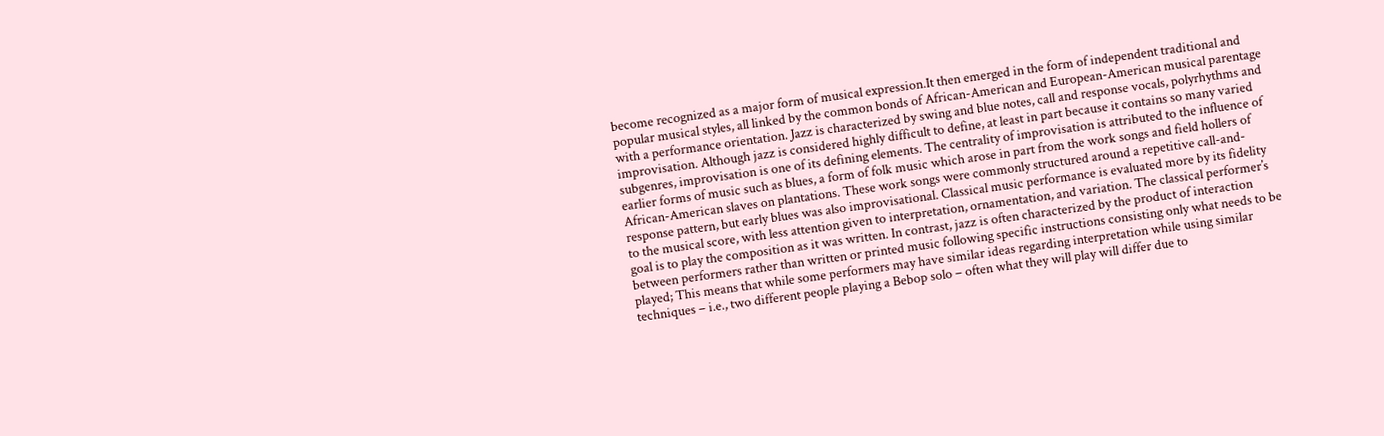become recognized as a major form of musical expression.It then emerged in the form of independent traditional and popular musical styles, all linked by the common bonds of African-American and European-American musical parentage with a performance orientation. Jazz is characterized by swing and blue notes, call and response vocals, polyrhythms and improvisation. Although jazz is considered highly difficult to define, at least in part because it contains so many varied subgenres, improvisation is one of its defining elements. The centrality of improvisation is attributed to the influence of earlier forms of music such as blues, a form of folk music which arose in part from the work songs and field hollers of African-American slaves on plantations. These work songs were commonly structured around a repetitive call-and-response pattern, but early blues was also improvisational. Classical music performance is evaluated more by its fidelity to the musical score, with less attention given to interpretation, ornamentation, and variation. The classical performer’s goal is to play the composition as it was written. In contrast, jazz is often characterized by the product of interaction between performers rather than written or printed music following specific instructions consisting only what needs to be played; This means that while some performers may have similar ideas regarding interpretation while using similar techniques – i.e., two different people playing a Bebop solo – often what they will play will differ due to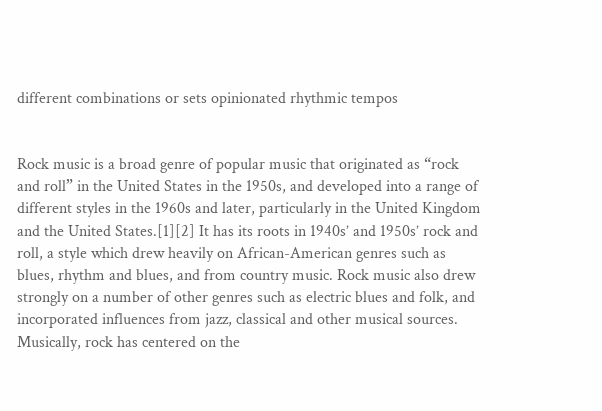different combinations or sets opinionated rhythmic tempos


Rock music is a broad genre of popular music that originated as “rock and roll” in the United States in the 1950s, and developed into a range of different styles in the 1960s and later, particularly in the United Kingdom and the United States.[1][2] It has its roots in 1940s’ and 1950s’ rock and roll, a style which drew heavily on African-American genres such as blues, rhythm and blues, and from country music. Rock music also drew strongly on a number of other genres such as electric blues and folk, and incorporated influences from jazz, classical and other musical sources. Musically, rock has centered on the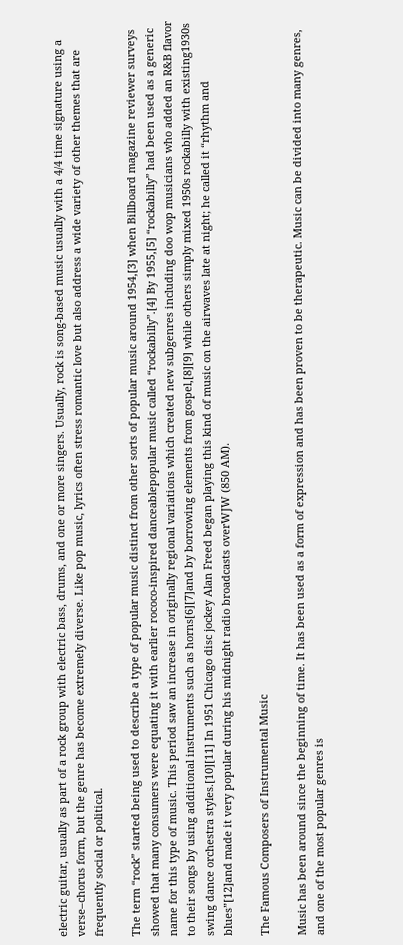electric guitar, usually as part of a rock group with electric bass, drums, and one or more singers. Usually, rock is song-based music usually with a 4/4 time signature using a verse–chorus form, but the genre has become extremely diverse. Like pop music, lyrics often stress romantic love but also address a wide variety of other themes that are frequently social or political.

The term “rock” started being used to describe a type of popular music distinct from other sorts of popular music around 1954,[3] when Billboard magazine reviewer surveys showed that many consumers were equating it with earlier rococo-inspired danceablepopular music called “rockabilly”.[4] By 1955,[5] “rockabilly” had been used as a generic name for this type of music. This period saw an increase in originally regional variations which created new subgenres including doo wop musicians who added an R&B flavor to their songs by using additional instruments such as horns[6][7]and by borrowing elements from gospel,[8][9] while others simply mixed 1950s rockabilly with existing1930s swing dance orchestra styles.[10][11] In 1951 Chicago disc jockey Alan Freed began playing this kind of music on the airwaves late at night; he called it “rhythm and blues”[12]and made it very popular during his midnight radio broadcasts overWJW (850 AM).

The Famous Composers of Instrumental Music

Music has been around since the beginning of time. It has been used as a form of expression and has been proven to be therapeutic. Music can be divided into many genres, and one of the most popular genres is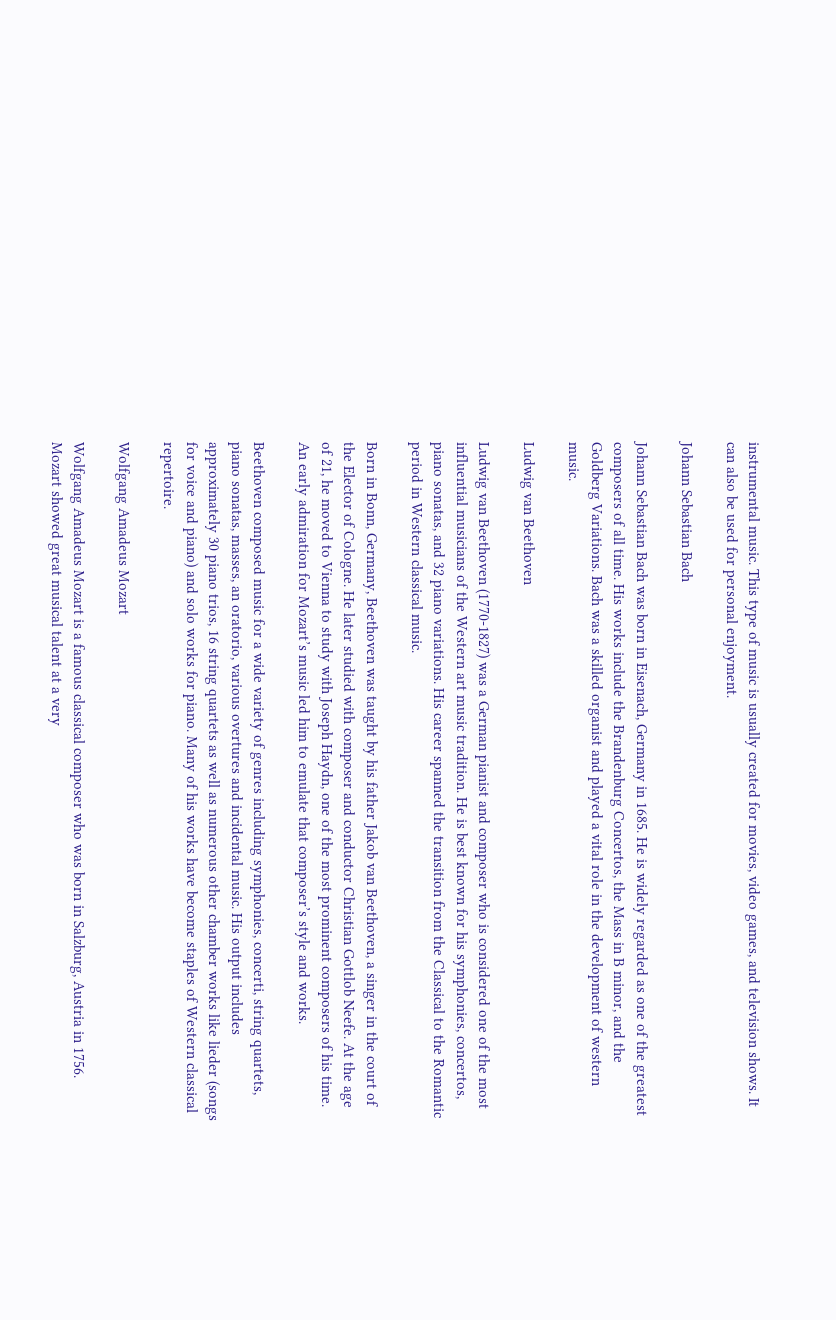instrumental music. This type of music is usually created for movies, video games, and television shows. It can also be used for personal enjoyment.

Johann Sebastian Bach

Johann Sebastian Bach was born in Eisenach, Germany in 1685. He is widely regarded as one of the greatest composers of all time. His works include the Brandenburg Concertos, the Mass in B minor, and the Goldberg Variations. Bach was a skilled organist and played a vital role in the development of western music.

Ludwig van Beethoven

Ludwig van Beethoven (1770-1827) was a German pianist and composer who is considered one of the most influential musicians of the Western art music tradition. He is best known for his symphonies, concertos, piano sonatas, and 32 piano variations. His career spanned the transition from the Classical to the Romantic period in Western classical music.

Born in Bonn, Germany, Beethoven was taught by his father Jakob van Beethoven, a singer in the court of the Elector of Cologne. He later studied with composer and conductor Christian Gottlob Neefe. At the age of 21, he moved to Vienna to study with Joseph Haydn, one of the most prominent composers of his time. An early admiration for Mozart’s music led him to emulate that composer’s style and works.

Beethoven composed music for a wide variety of genres including symphonies, concerti, string quartets, piano sonatas, masses, an oratorio, various overtures and incidental music. His output includes approximately 30 piano trios, 16 string quartets as well as numerous other chamber works like lieder (songs for voice and piano) and solo works for piano. Many of his works have become staples of Western classical repertoire.

Wolfgang Amadeus Mozart

Wolfgang Amadeus Mozart is a famous classical composer who was born in Salzburg, Austria in 1756. Mozart showed great musical talent at a very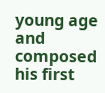young age and composed his first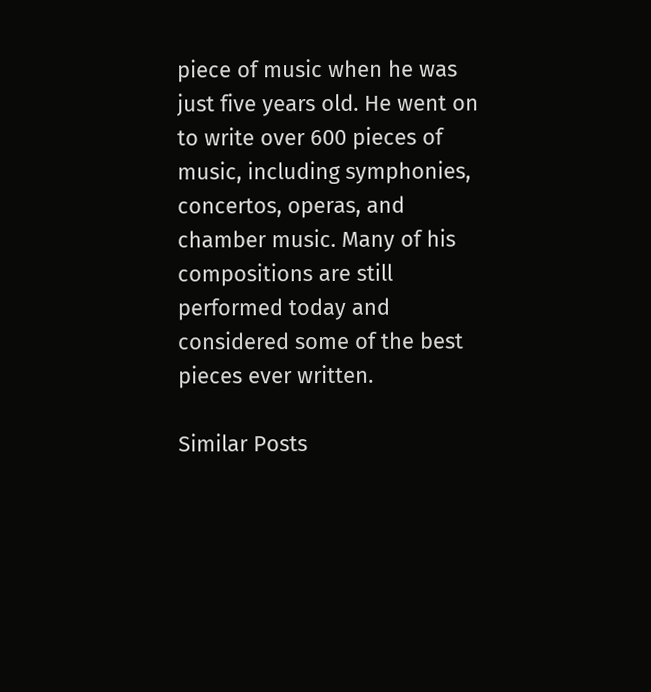piece of music when he was just five years old. He went on to write over 600 pieces of music, including symphonies, concertos, operas, and chamber music. Many of his compositions are still performed today and considered some of the best pieces ever written.

Similar Posts